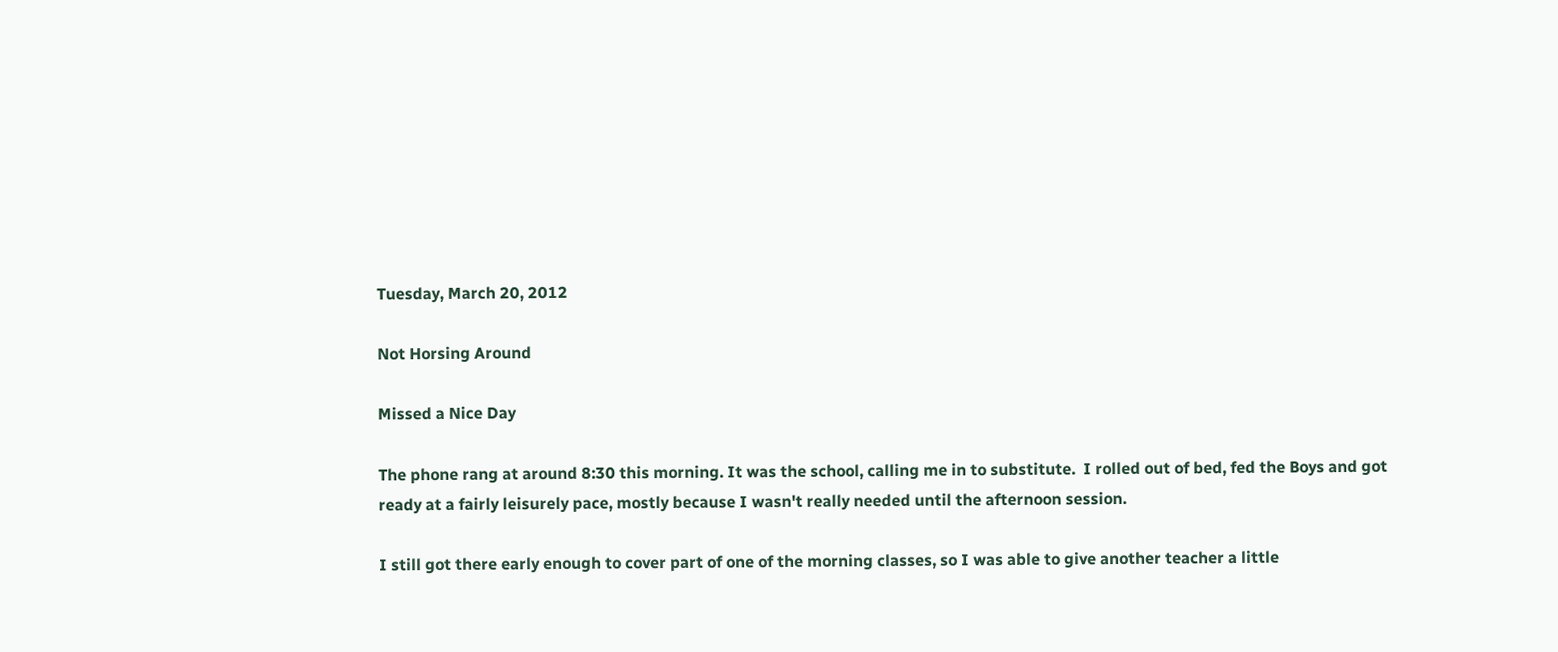Tuesday, March 20, 2012

Not Horsing Around

Missed a Nice Day

The phone rang at around 8:30 this morning. It was the school, calling me in to substitute.  I rolled out of bed, fed the Boys and got ready at a fairly leisurely pace, mostly because I wasn't really needed until the afternoon session.

I still got there early enough to cover part of one of the morning classes, so I was able to give another teacher a little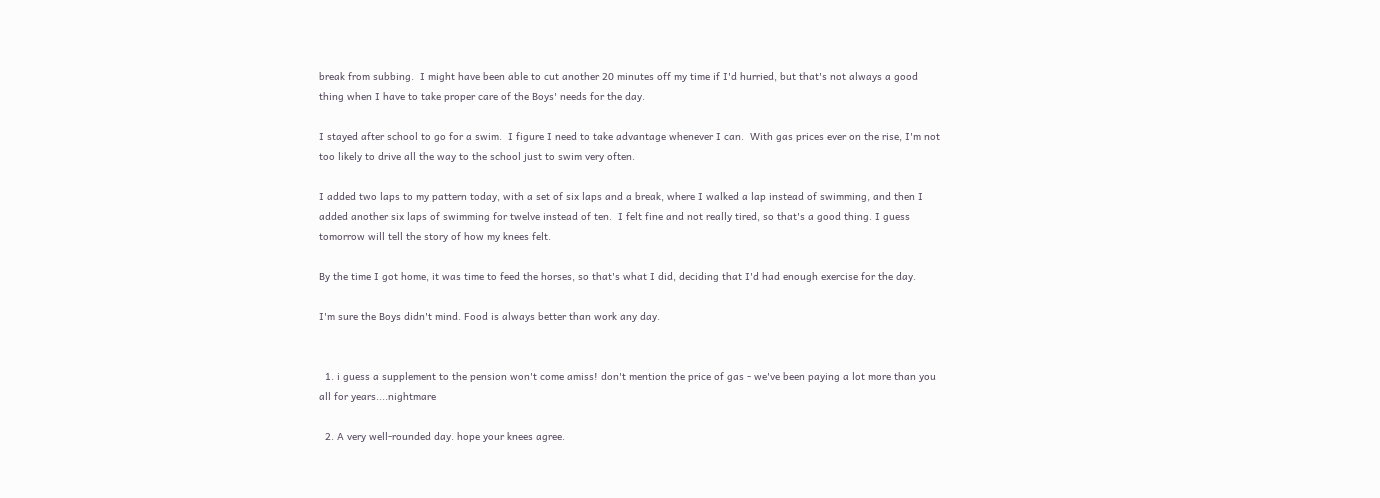break from subbing.  I might have been able to cut another 20 minutes off my time if I'd hurried, but that's not always a good thing when I have to take proper care of the Boys' needs for the day.

I stayed after school to go for a swim.  I figure I need to take advantage whenever I can.  With gas prices ever on the rise, I'm not too likely to drive all the way to the school just to swim very often.

I added two laps to my pattern today, with a set of six laps and a break, where I walked a lap instead of swimming, and then I added another six laps of swimming for twelve instead of ten.  I felt fine and not really tired, so that's a good thing. I guess tomorrow will tell the story of how my knees felt.

By the time I got home, it was time to feed the horses, so that's what I did, deciding that I'd had enough exercise for the day.

I'm sure the Boys didn't mind. Food is always better than work any day.


  1. i guess a supplement to the pension won't come amiss! don't mention the price of gas - we've been paying a lot more than you all for years....nightmare

  2. A very well-rounded day. hope your knees agree.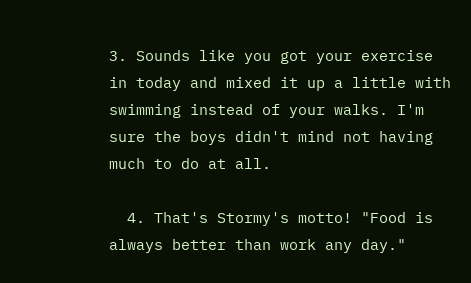3. Sounds like you got your exercise in today and mixed it up a little with swimming instead of your walks. I'm sure the boys didn't mind not having much to do at all.

  4. That's Stormy's motto! "Food is always better than work any day."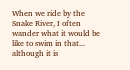When we ride by the Snake River, I often wander what it would be like to swim in that... although it is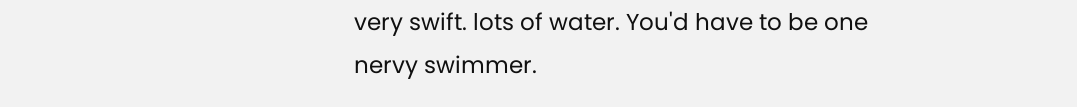very swift. lots of water. You'd have to be one nervy swimmer.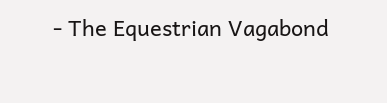- The Equestrian Vagabond